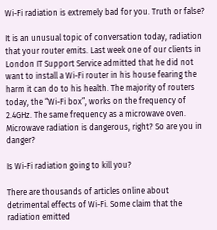Wi-Fi radiation is extremely bad for you. Truth or false?

It is an unusual topic of conversation today, radiation that your router emits. Last week one of our clients in London IT Support Service admitted that he did not want to install a Wi-Fi router in his house fearing the harm it can do to his health. The majority of routers today, the “Wi-Fi box”, works on the frequency of 2.4GHz. The same frequency as a microwave oven. Microwave radiation is dangerous, right? So are you in danger?

Is Wi-Fi radiation going to kill you?

There are thousands of articles online about detrimental effects of Wi-Fi. Some claim that the radiation emitted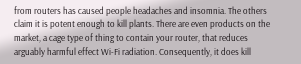from routers has caused people headaches and insomnia. The others claim it is potent enough to kill plants. There are even products on the market, a cage type of thing to contain your router, that reduces arguably harmful effect Wi-Fi radiation. Consequently, it does kill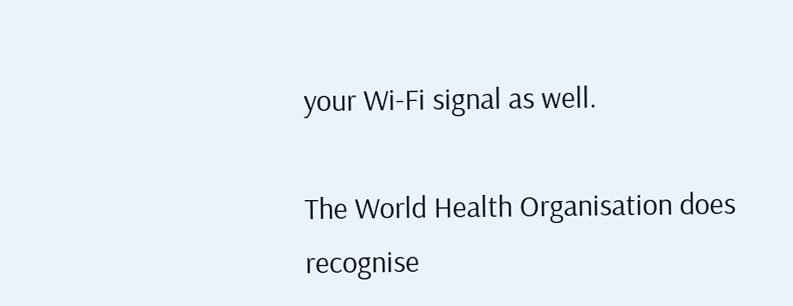your Wi-Fi signal as well.

The World Health Organisation does recognise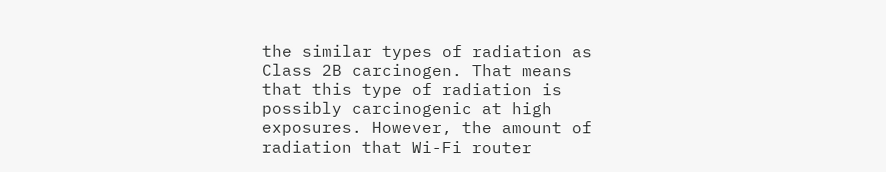the similar types of radiation as Class 2B carcinogen. That means that this type of radiation is possibly carcinogenic at high exposures. However, the amount of radiation that Wi-Fi router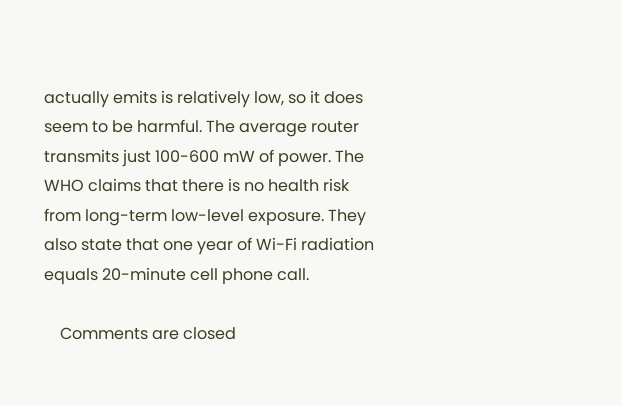actually emits is relatively low, so it does seem to be harmful. The average router transmits just 100-600 mW of power. The WHO claims that there is no health risk from long-term low-level exposure. They  also state that one year of Wi-Fi radiation equals 20-minute cell phone call.

    Comments are closed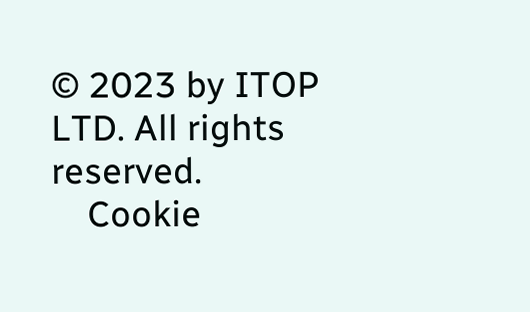© 2023 by ITOP LTD. All rights reserved.
    Cookie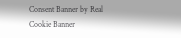Consent Banner by Real Cookie Banner